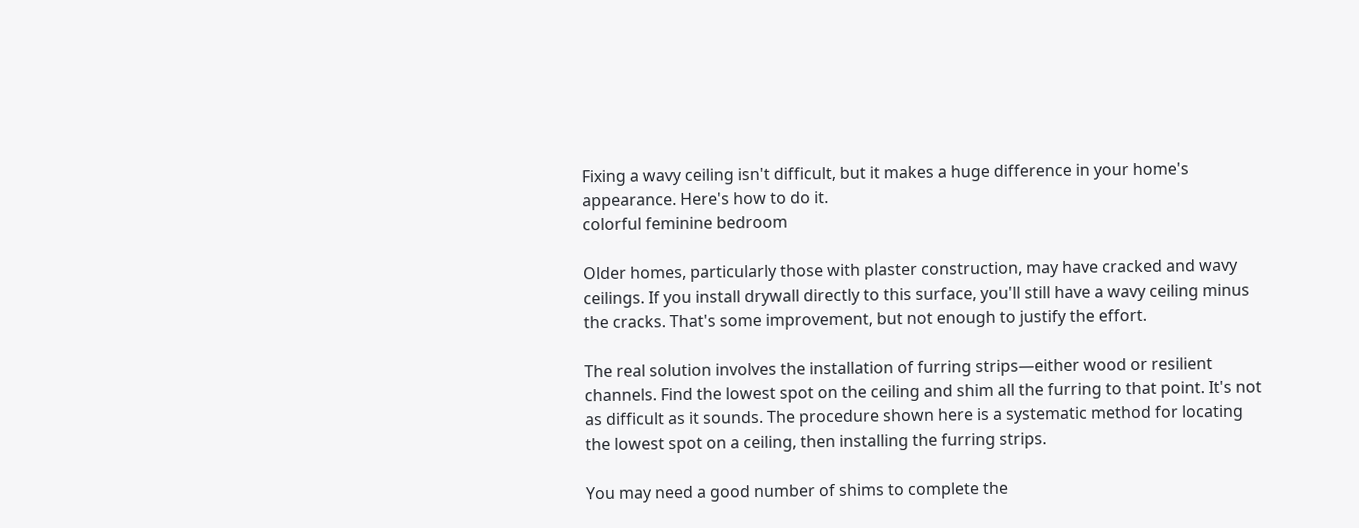Fixing a wavy ceiling isn't difficult, but it makes a huge difference in your home's appearance. Here's how to do it.
colorful feminine bedroom

Older homes, particularly those with plaster construction, may have cracked and wavy ceilings. If you install drywall directly to this surface, you'll still have a wavy ceiling minus the cracks. That's some improvement, but not enough to justify the effort.

The real solution involves the installation of furring strips—either wood or resilient channels. Find the lowest spot on the ceiling and shim all the furring to that point. It's not as difficult as it sounds. The procedure shown here is a systematic method for locating the lowest spot on a ceiling, then installing the furring strips.

You may need a good number of shims to complete the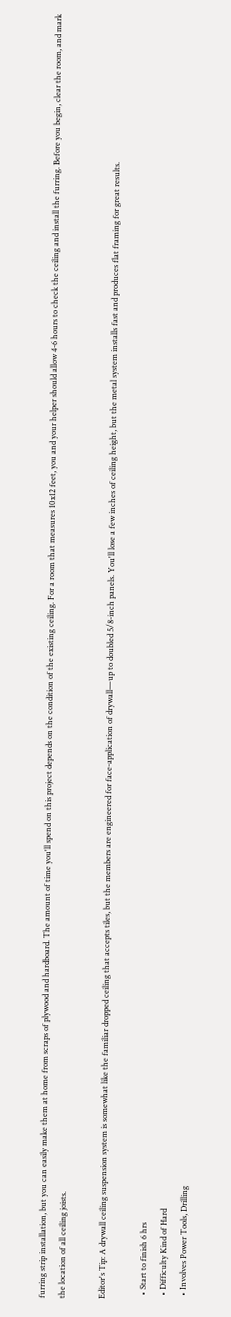furring strip installation, but you can easily make them at home from scraps of plywood and hardboard. The amount of time you'll spend on this project depends on the condition of the existing ceiling. For a room that measures 10x12 feet, you and your helper should allow 4-6 hours to check the ceiling and install the furring. Before you begin, clear the room, and mark the location of all ceiling joists.

Editor's Tip: A drywall ceiling suspension system is somewhat like the familiar dropped ceiling that accepts tiles, but the members are engineered for face-application of drywall—up to doubled 5/8-inch panels. You'll lose a few inches of ceiling height, but the metal system installs fast and produces flat framing for great results.

  • Start to finish 6 hrs
  • Difficulty Kind of Hard
  • Involves Power Tools, Drilling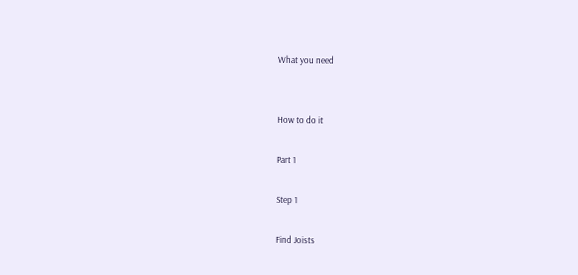What you need


How to do it

Part 1

Step 1

Find Joists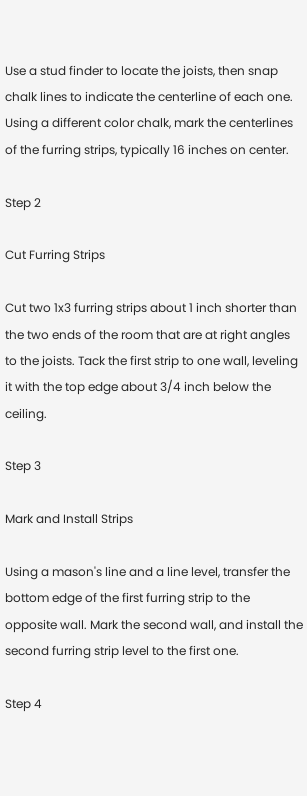Use a stud finder to locate the joists, then snap chalk lines to indicate the centerline of each one. Using a different color chalk, mark the centerlines of the furring strips, typically 16 inches on center.

Step 2

Cut Furring Strips

Cut two 1x3 furring strips about 1 inch shorter than the two ends of the room that are at right angles to the joists. Tack the first strip to one wall, leveling it with the top edge about 3/4 inch below the ceiling.

Step 3

Mark and Install Strips

Using a mason's line and a line level, transfer the bottom edge of the first furring strip to the opposite wall. Mark the second wall, and install the second furring strip level to the first one.

Step 4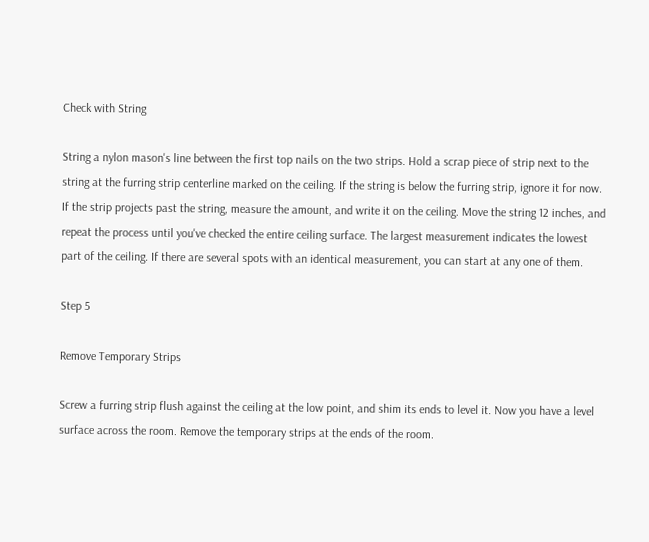Check with String

String a nylon mason's line between the first top nails on the two strips. Hold a scrap piece of strip next to the string at the furring strip centerline marked on the ceiling. If the string is below the furring strip, ignore it for now. If the strip projects past the string, measure the amount, and write it on the ceiling. Move the string 12 inches, and repeat the process until you've checked the entire ceiling surface. The largest measurement indicates the lowest part of the ceiling. If there are several spots with an identical measurement, you can start at any one of them.

Step 5

Remove Temporary Strips

Screw a furring strip flush against the ceiling at the low point, and shim its ends to level it. Now you have a level surface across the room. Remove the temporary strips at the ends of the room.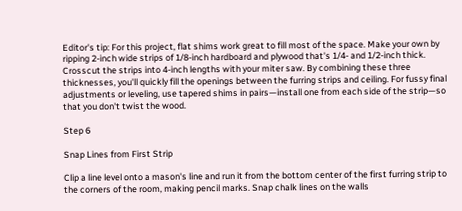Editor's tip: For this project, flat shims work great to fill most of the space. Make your own by ripping 2-inch wide strips of 1/8-inch hardboard and plywood that's 1/4- and 1/2-inch thick. Crosscut the strips into 4-inch lengths with your miter saw. By combining these three thicknesses, you'll quickly fill the openings between the furring strips and ceiling. For fussy final adjustments or leveling, use tapered shims in pairs—install one from each side of the strip—so that you don't twist the wood.

Step 6

Snap Lines from First Strip

Clip a line level onto a mason's line and run it from the bottom center of the first furring strip to the corners of the room, making pencil marks. Snap chalk lines on the walls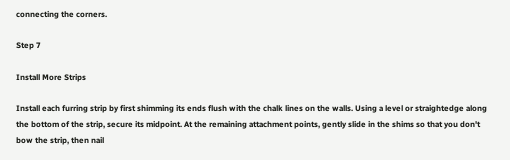connecting the corners.

Step 7

Install More Strips

Install each furring strip by first shimming its ends flush with the chalk lines on the walls. Using a level or straightedge along the bottom of the strip, secure its midpoint. At the remaining attachment points, gently slide in the shims so that you don't bow the strip, then nail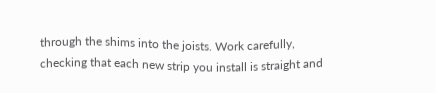through the shims into the joists. Work carefully, checking that each new strip you install is straight and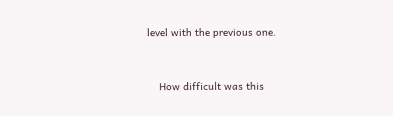level with the previous one.


    How difficult was this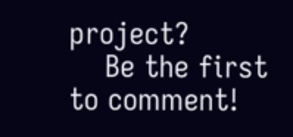project?
    Be the first to comment!